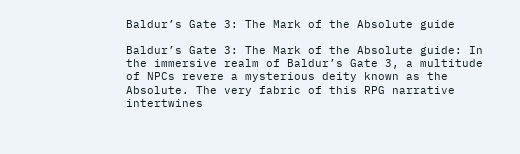Baldur’s Gate 3: The Mark of the Absolute guide

Baldur’s Gate 3: The Mark of the Absolute guide: In the immersive realm of Baldur’s Gate 3, a multitude of NPCs revere a mysterious deity known as the Absolute. The very fabric of this RPG narrative intertwines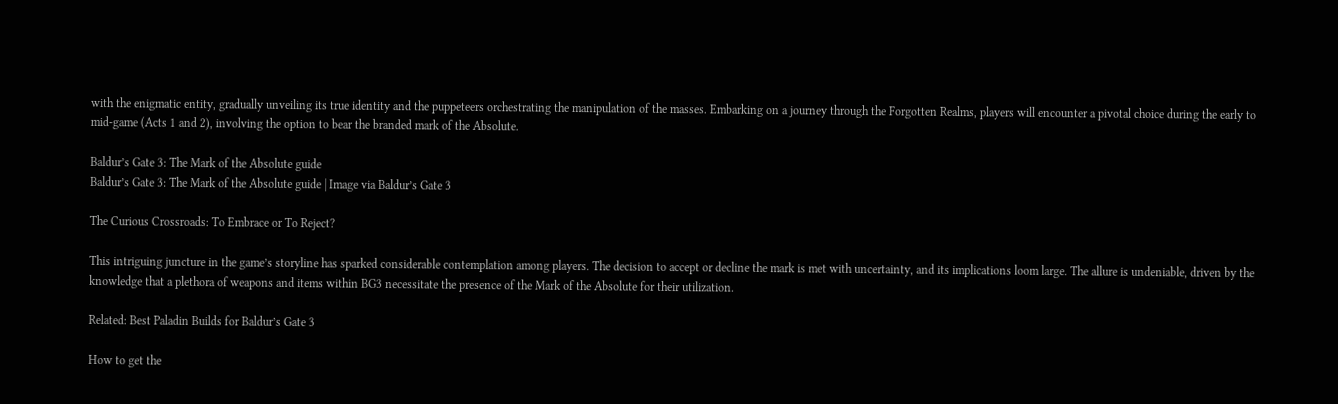with the enigmatic entity, gradually unveiling its true identity and the puppeteers orchestrating the manipulation of the masses. Embarking on a journey through the Forgotten Realms, players will encounter a pivotal choice during the early to mid-game (Acts 1 and 2), involving the option to bear the branded mark of the Absolute.

Baldur’s Gate 3: The Mark of the Absolute guide
Baldur’s Gate 3: The Mark of the Absolute guide | Image via Baldur’s Gate 3

The Curious Crossroads: To Embrace or To Reject?

This intriguing juncture in the game’s storyline has sparked considerable contemplation among players. The decision to accept or decline the mark is met with uncertainty, and its implications loom large. The allure is undeniable, driven by the knowledge that a plethora of weapons and items within BG3 necessitate the presence of the Mark of the Absolute for their utilization.

Related: Best Paladin Builds for Baldur’s Gate 3

How to get the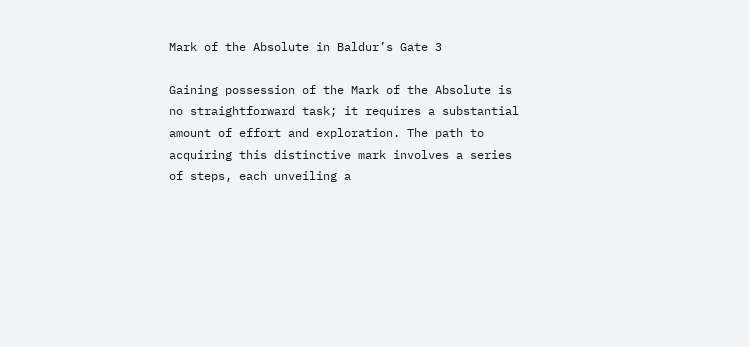Mark of the Absolute in Baldur’s Gate 3

Gaining possession of the Mark of the Absolute is no straightforward task; it requires a substantial amount of effort and exploration. The path to acquiring this distinctive mark involves a series of steps, each unveiling a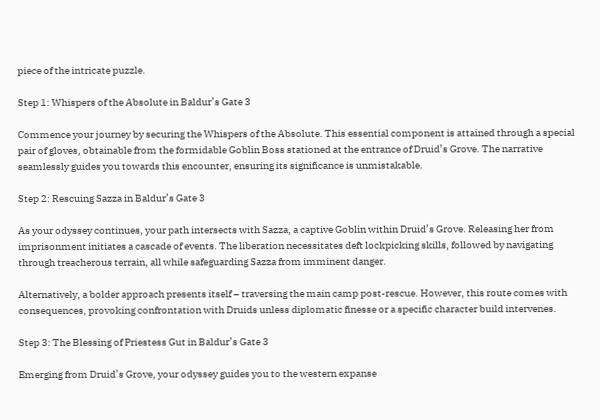piece of the intricate puzzle.

Step 1: Whispers of the Absolute in Baldur’s Gate 3

Commence your journey by securing the Whispers of the Absolute. This essential component is attained through a special pair of gloves, obtainable from the formidable Goblin Boss stationed at the entrance of Druid’s Grove. The narrative seamlessly guides you towards this encounter, ensuring its significance is unmistakable.

Step 2: Rescuing Sazza in Baldur’s Gate 3

As your odyssey continues, your path intersects with Sazza, a captive Goblin within Druid’s Grove. Releasing her from imprisonment initiates a cascade of events. The liberation necessitates deft lockpicking skills, followed by navigating through treacherous terrain, all while safeguarding Sazza from imminent danger.

Alternatively, a bolder approach presents itself – traversing the main camp post-rescue. However, this route comes with consequences, provoking confrontation with Druids unless diplomatic finesse or a specific character build intervenes.

Step 3: The Blessing of Priestess Gut in Baldur’s Gate 3

Emerging from Druid’s Grove, your odyssey guides you to the western expanse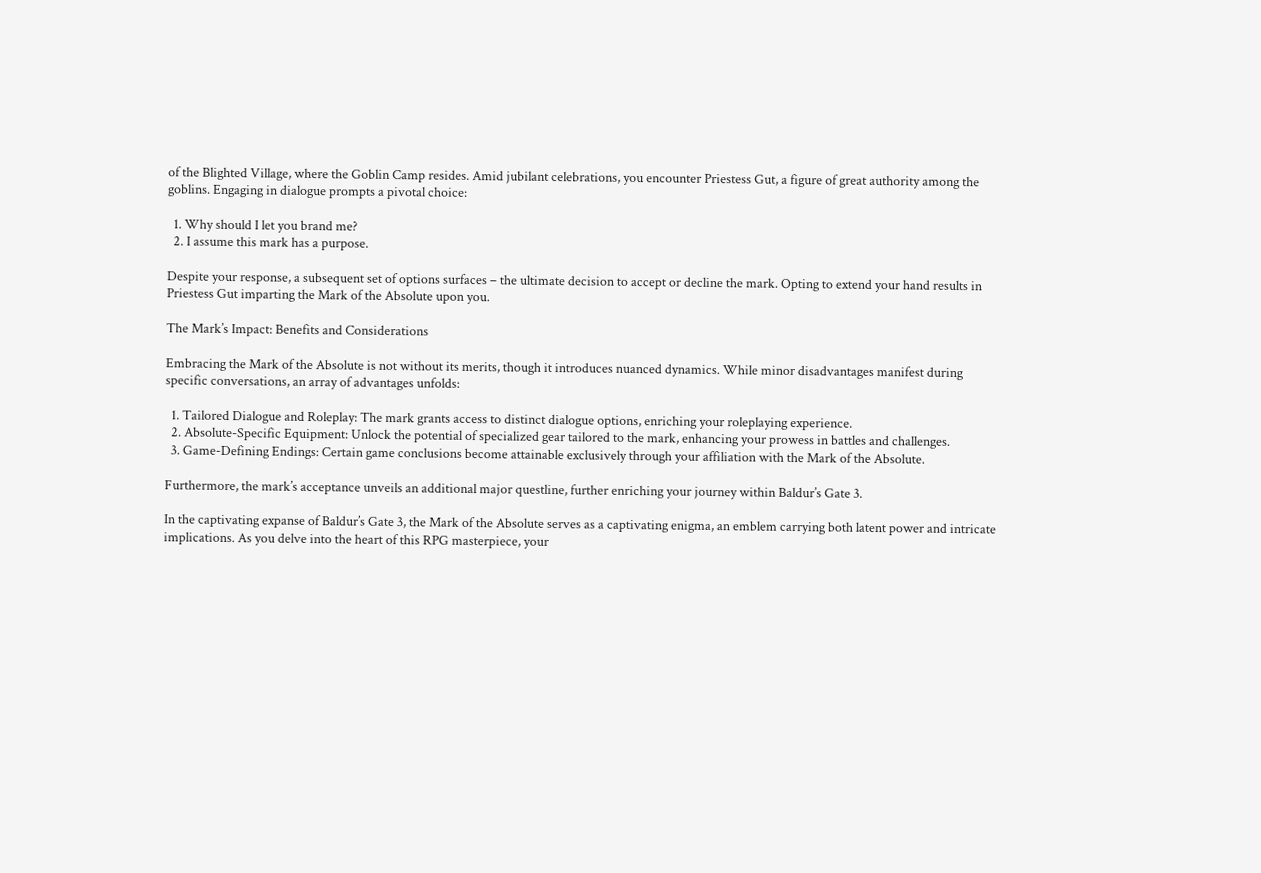of the Blighted Village, where the Goblin Camp resides. Amid jubilant celebrations, you encounter Priestess Gut, a figure of great authority among the goblins. Engaging in dialogue prompts a pivotal choice:

  1. Why should I let you brand me?
  2. I assume this mark has a purpose.

Despite your response, a subsequent set of options surfaces – the ultimate decision to accept or decline the mark. Opting to extend your hand results in Priestess Gut imparting the Mark of the Absolute upon you.

The Mark’s Impact: Benefits and Considerations

Embracing the Mark of the Absolute is not without its merits, though it introduces nuanced dynamics. While minor disadvantages manifest during specific conversations, an array of advantages unfolds:

  1. Tailored Dialogue and Roleplay: The mark grants access to distinct dialogue options, enriching your roleplaying experience.
  2. Absolute-Specific Equipment: Unlock the potential of specialized gear tailored to the mark, enhancing your prowess in battles and challenges.
  3. Game-Defining Endings: Certain game conclusions become attainable exclusively through your affiliation with the Mark of the Absolute.

Furthermore, the mark’s acceptance unveils an additional major questline, further enriching your journey within Baldur’s Gate 3.

In the captivating expanse of Baldur’s Gate 3, the Mark of the Absolute serves as a captivating enigma, an emblem carrying both latent power and intricate implications. As you delve into the heart of this RPG masterpiece, your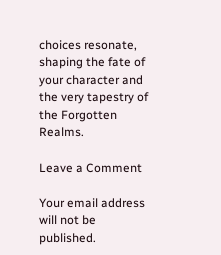choices resonate, shaping the fate of your character and the very tapestry of the Forgotten Realms.

Leave a Comment

Your email address will not be published.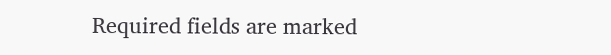Required fields are marked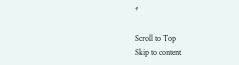*

Scroll to Top
Skip to content